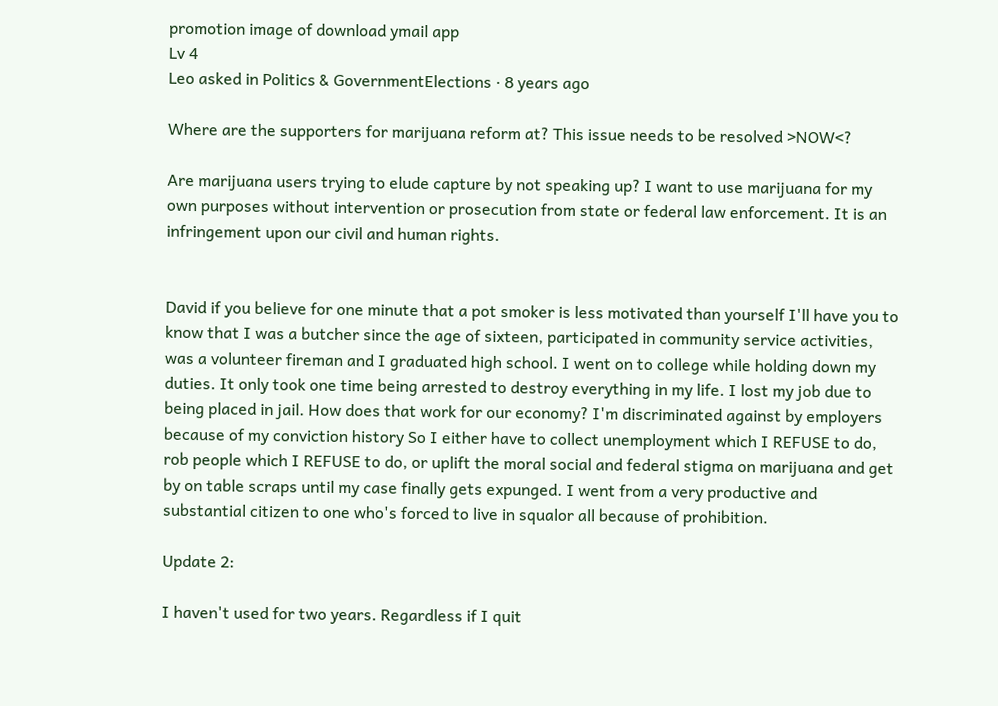promotion image of download ymail app
Lv 4
Leo asked in Politics & GovernmentElections · 8 years ago

Where are the supporters for marijuana reform at? This issue needs to be resolved >NOW<?

Are marijuana users trying to elude capture by not speaking up? I want to use marijuana for my own purposes without intervention or prosecution from state or federal law enforcement. It is an infringement upon our civil and human rights.


David if you believe for one minute that a pot smoker is less motivated than yourself I'll have you to know that I was a butcher since the age of sixteen, participated in community service activities, was a volunteer fireman and I graduated high school. I went on to college while holding down my duties. It only took one time being arrested to destroy everything in my life. I lost my job due to being placed in jail. How does that work for our economy? I'm discriminated against by employers because of my conviction history So I either have to collect unemployment which I REFUSE to do, rob people which I REFUSE to do, or uplift the moral social and federal stigma on marijuana and get by on table scraps until my case finally gets expunged. I went from a very productive and substantial citizen to one who's forced to live in squalor all because of prohibition.

Update 2:

I haven't used for two years. Regardless if I quit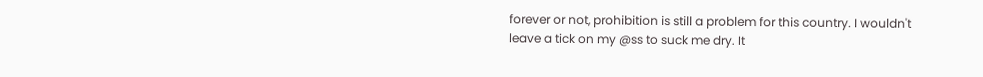forever or not, prohibition is still a problem for this country. I wouldn't leave a tick on my @ss to suck me dry. It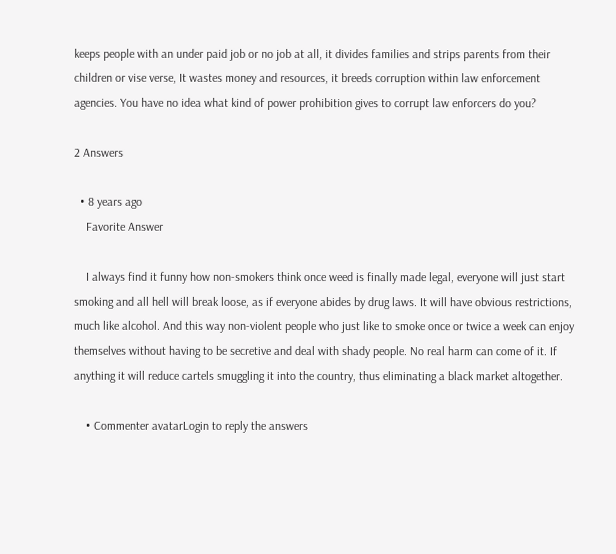keeps people with an under paid job or no job at all, it divides families and strips parents from their children or vise verse, It wastes money and resources, it breeds corruption within law enforcement agencies. You have no idea what kind of power prohibition gives to corrupt law enforcers do you?

2 Answers

  • 8 years ago
    Favorite Answer

    I always find it funny how non-smokers think once weed is finally made legal, everyone will just start smoking and all hell will break loose, as if everyone abides by drug laws. It will have obvious restrictions, much like alcohol. And this way non-violent people who just like to smoke once or twice a week can enjoy themselves without having to be secretive and deal with shady people. No real harm can come of it. If anything it will reduce cartels smuggling it into the country, thus eliminating a black market altogether.

    • Commenter avatarLogin to reply the answers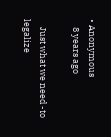• Anonymous
    8 years ago

    Just what we need -to legalize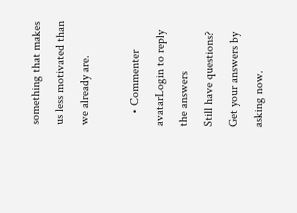something that makes us less motivated than we already are.

    • Commenter avatarLogin to reply the answers
Still have questions? Get your answers by asking now.